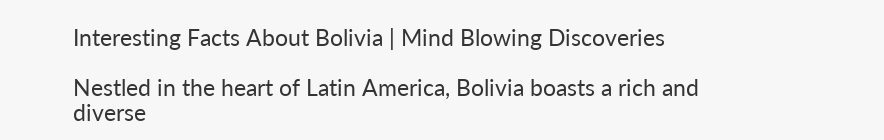Interesting Facts About Bolivia | Mind Blowing Discoveries

Nestled in the heart of Latin America, Bolivia boasts a rich and diverse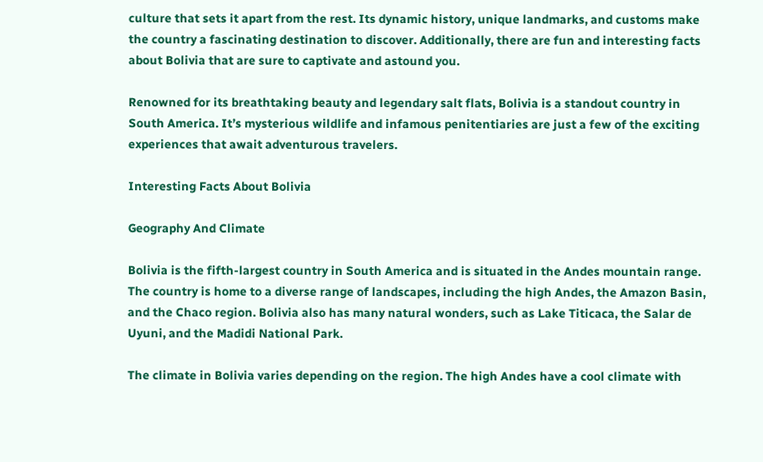culture that sets it apart from the rest. Its dynamic history, unique landmarks, and customs make the country a fascinating destination to discover. Additionally, there are fun and interesting facts about Bolivia that are sure to captivate and astound you.

Renowned for its breathtaking beauty and legendary salt flats, Bolivia is a standout country in South America. It’s mysterious wildlife and infamous penitentiaries are just a few of the exciting experiences that await adventurous travelers.

Interesting Facts About Bolivia

Geography And Climate

Bolivia is the fifth-largest country in South America and is situated in the Andes mountain range. The country is home to a diverse range of landscapes, including the high Andes, the Amazon Basin, and the Chaco region. Bolivia also has many natural wonders, such as Lake Titicaca, the Salar de Uyuni, and the Madidi National Park.

The climate in Bolivia varies depending on the region. The high Andes have a cool climate with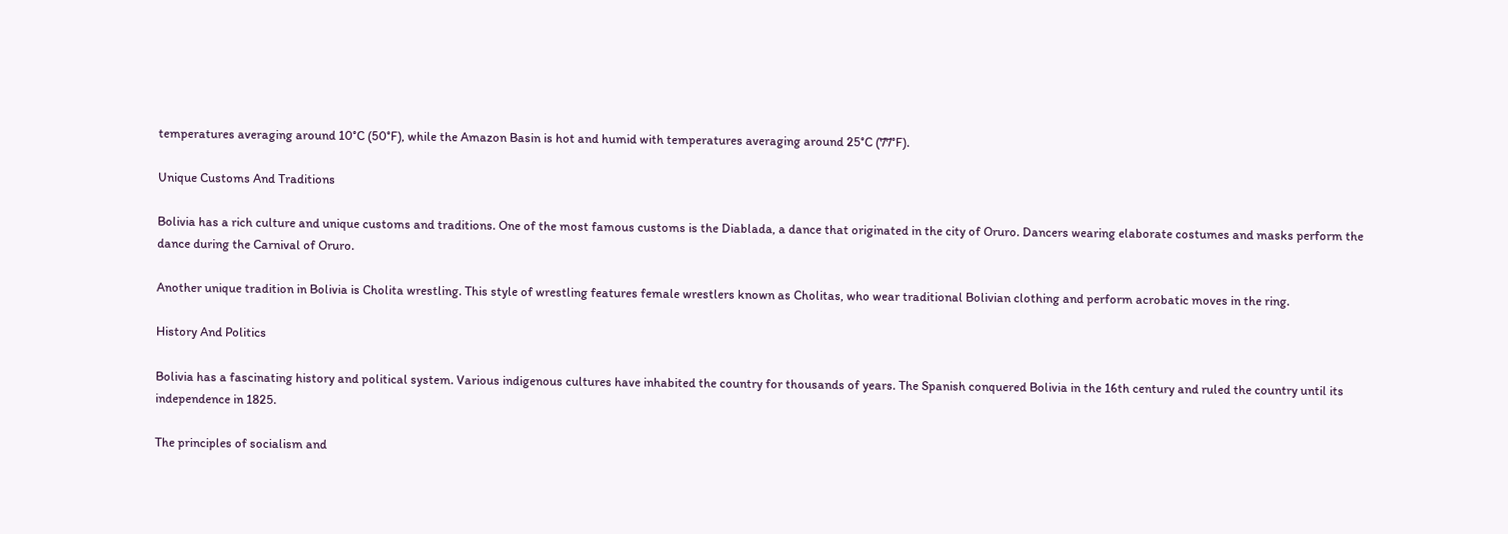temperatures averaging around 10°C (50°F), while the Amazon Basin is hot and humid with temperatures averaging around 25°C (77°F).

Unique Customs And Traditions

Bolivia has a rich culture and unique customs and traditions. One of the most famous customs is the Diablada, a dance that originated in the city of Oruro. Dancers wearing elaborate costumes and masks perform the dance during the Carnival of Oruro.

Another unique tradition in Bolivia is Cholita wrestling. This style of wrestling features female wrestlers known as Cholitas, who wear traditional Bolivian clothing and perform acrobatic moves in the ring.

History And Politics

Bolivia has a fascinating history and political system. Various indigenous cultures have inhabited the country for thousands of years. The Spanish conquered Bolivia in the 16th century and ruled the country until its independence in 1825.

The principles of socialism and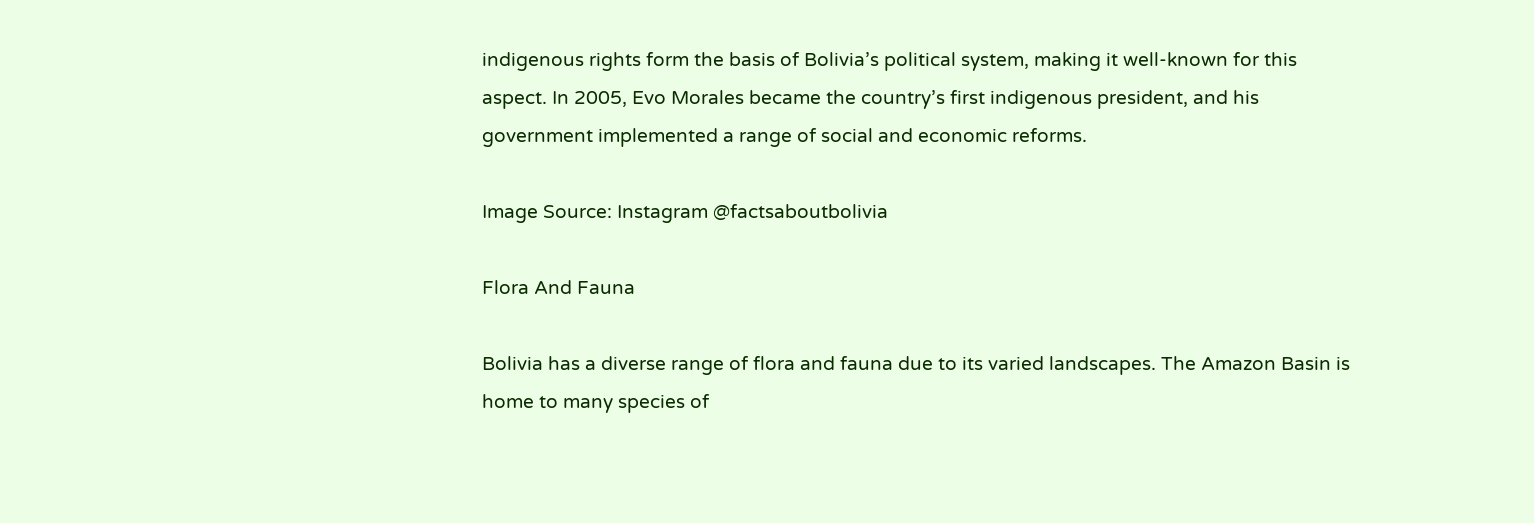indigenous rights form the basis of Bolivia’s political system, making it well-known for this aspect. In 2005, Evo Morales became the country’s first indigenous president, and his government implemented a range of social and economic reforms.

Image Source: Instagram @factsaboutbolivia

Flora And Fauna

Bolivia has a diverse range of flora and fauna due to its varied landscapes. The Amazon Basin is home to many species of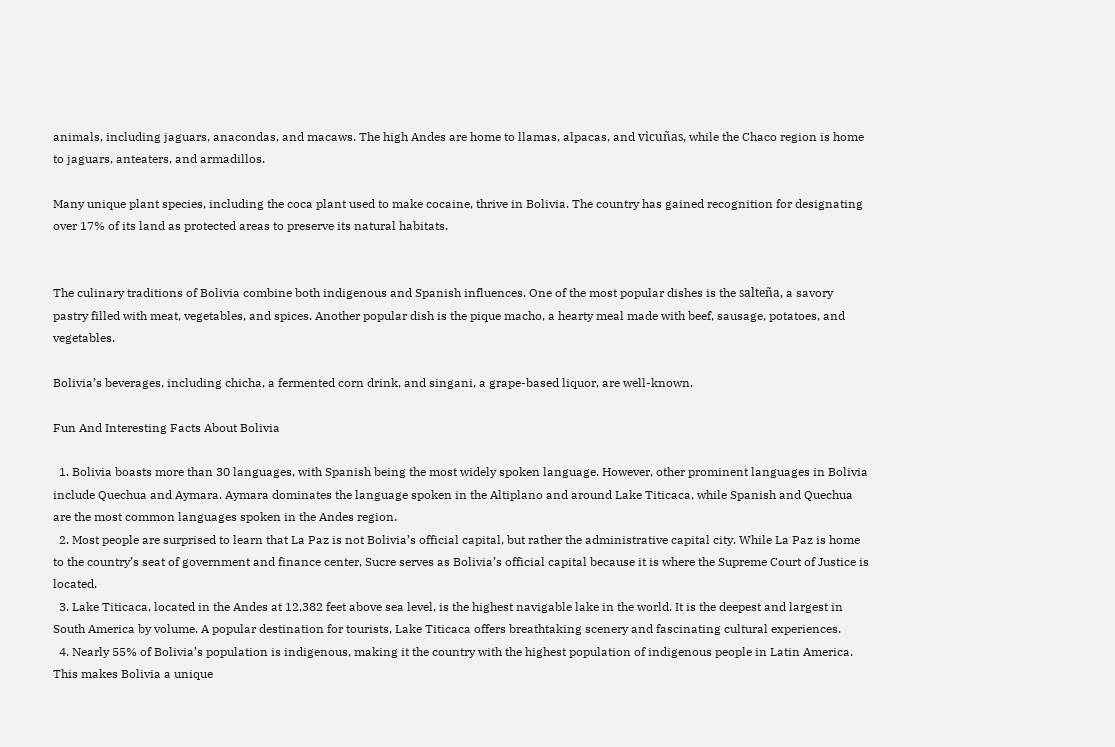animals, including jaguars, anacondas, and macaws. The high Andes are home to llamas, alpacas, and vicuñas, while the Chaco region is home to jaguars, anteaters, and armadillos.

Many unique plant species, including the coca plant used to make cocaine, thrive in Bolivia. The country has gained recognition for designating over 17% of its land as protected areas to preserve its natural habitats.


The culinary traditions of Bolivia combine both indigenous and Spanish influences. One of the most popular dishes is the salteña, a savory pastry filled with meat, vegetables, and spices. Another popular dish is the pique macho, a hearty meal made with beef, sausage, potatoes, and vegetables.

Bolivia’s beverages, including chicha, a fermented corn drink, and singani, a grape-based liquor, are well-known.

Fun And Interesting Facts About Bolivia

  1. Bolivia boasts more than 30 languages, with Spanish being the most widely spoken language. However, other prominent languages in Bolivia include Quechua and Aymara. Aymara dominates the language spoken in the Altiplano and around Lake Titicaca, while Spanish and Quechua are the most common languages spoken in the Andes region.
  2. Most people are surprised to learn that La Paz is not Bolivia’s official capital, but rather the administrative capital city. While La Paz is home to the country’s seat of government and finance center, Sucre serves as Bolivia’s official capital because it is where the Supreme Court of Justice is located.
  3. Lake Titicaca, located in the Andes at 12,382 feet above sea level, is the highest navigable lake in the world. It is the deepest and largest in South America by volume. A popular destination for tourists, Lake Titicaca offers breathtaking scenery and fascinating cultural experiences.
  4. Nearly 55% of Bolivia’s population is indigenous, making it the country with the highest population of indigenous people in Latin America. This makes Bolivia a unique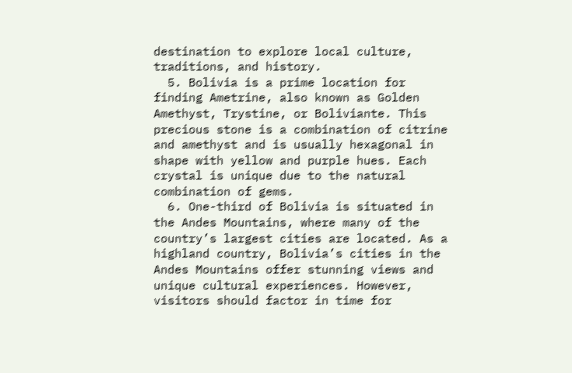destination to explore local culture, traditions, and history.
  5. Bolivia is a prime location for finding Ametrine, also known as Golden Amethyst, Trystine, or Boliviante. This precious stone is a combination of citrine and amethyst and is usually hexagonal in shape with yellow and purple hues. Each crystal is unique due to the natural combination of gems.
  6. One-third of Bolivia is situated in the Andes Mountains, where many of the country’s largest cities are located. As a highland country, Bolivia’s cities in the Andes Mountains offer stunning views and unique cultural experiences. However, visitors should factor in time for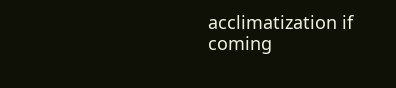acclimatization if coming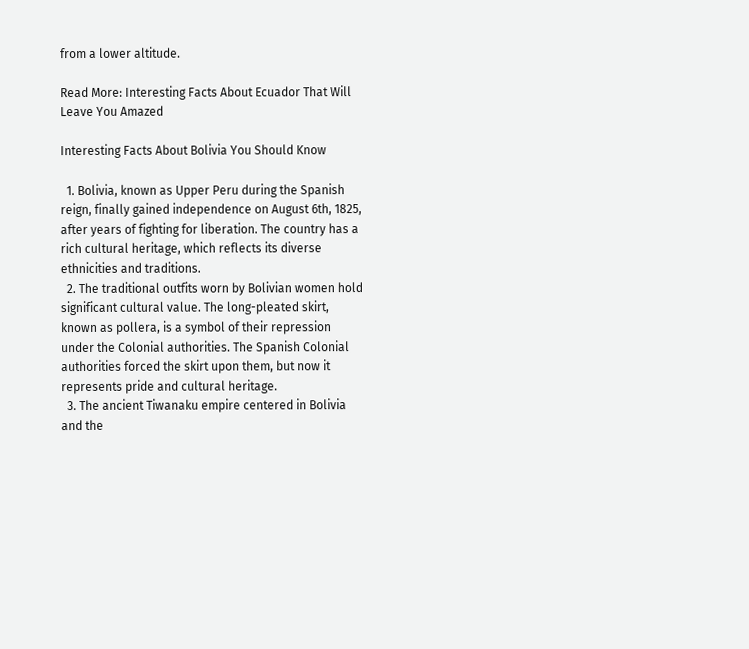from a lower altitude.

Read More: Interesting Facts About Ecuador That Will Leave You Amazed

Interesting Facts About Bolivia You Should Know

  1. Bolivia, known as Upper Peru during the Spanish reign, finally gained independence on August 6th, 1825, after years of fighting for liberation. The country has a rich cultural heritage, which reflects its diverse ethnicities and traditions.
  2. The traditional outfits worn by Bolivian women hold significant cultural value. The long-pleated skirt, known as pollera, is a symbol of their repression under the Colonial authorities. The Spanish Colonial authorities forced the skirt upon them, but now it represents pride and cultural heritage.
  3. The ancient Tiwanaku empire centered in Bolivia and the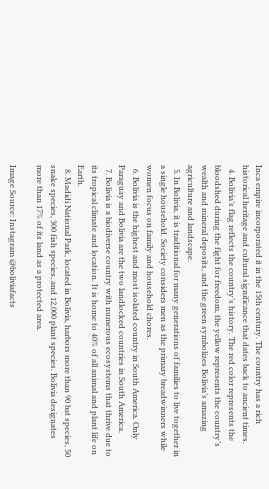Inca empire incorporated it in the 15th century. The country has a rich historical heritage and cultural significance that dates back to ancient times.
  4. Bolivia’s flag reflects the country’s history. The red color represents the bloodshed during the fight for freedom, the yellow represents the country’s wealth and mineral deposits, and the green symbolizes Bolivia’s amazing agriculture and landscape.
  5. In Bolivia, it is traditional for many generations of families to live together in a single household. Society considers men as the primary breadwinners while women focus on family and household chores.
  6. Bolivia is the highest and most isolated country in South America. Only Paraguay and Bolivia are the two landlocked countries in South America.
  7. Bolivia is a biodiverse country with numerous ecosystems that thrive due to its tropical climate and location. It is home to 40% of all animal and plant life on Earth.
  8. Madidi National Park, located in Bolivia, harbors more than 90 bat species, 50 snake species, 300 fish species, and 12,000 plant species. Bolivia designates more than 17% of its land as a protected area.

Image Source: Instagram @boliviafacts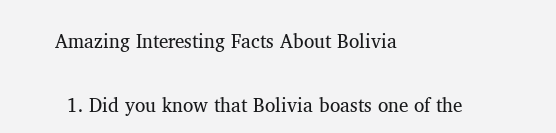Amazing Interesting Facts About Bolivia

  1. Did you know that Bolivia boasts one of the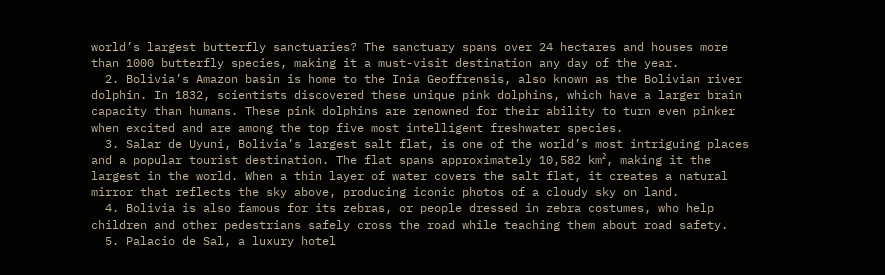world’s largest butterfly sanctuaries? The sanctuary spans over 24 hectares and houses more than 1000 butterfly species, making it a must-visit destination any day of the year.
  2. Bolivia’s Amazon basin is home to the Inia Geoffrensis, also known as the Bolivian river dolphin. In 1832, scientists discovered these unique pink dolphins, which have a larger brain capacity than humans. These pink dolphins are renowned for their ability to turn even pinker when excited and are among the top five most intelligent freshwater species.
  3. Salar de Uyuni, Bolivia’s largest salt flat, is one of the world’s most intriguing places and a popular tourist destination. The flat spans approximately 10,582 km², making it the largest in the world. When a thin layer of water covers the salt flat, it creates a natural mirror that reflects the sky above, producing iconic photos of a cloudy sky on land.
  4. Bolivia is also famous for its zebras, or people dressed in zebra costumes, who help children and other pedestrians safely cross the road while teaching them about road safety.
  5. Palacio de Sal, a luxury hotel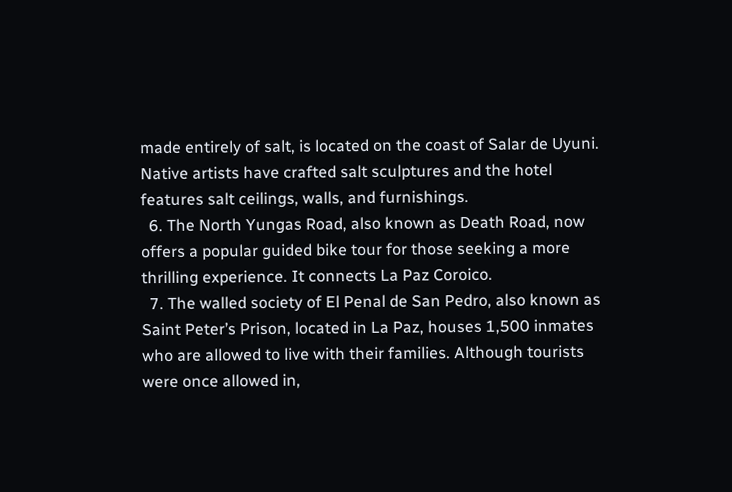made entirely of salt, is located on the coast of Salar de Uyuni. Native artists have crafted salt sculptures and the hotel features salt ceilings, walls, and furnishings.
  6. The North Yungas Road, also known as Death Road, now offers a popular guided bike tour for those seeking a more thrilling experience. It connects La Paz Coroico.
  7. The walled society of El Penal de San Pedro, also known as Saint Peter’s Prison, located in La Paz, houses 1,500 inmates who are allowed to live with their families. Although tourists were once allowed in,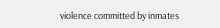violence committed by inmates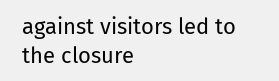against visitors led to the closure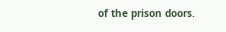of the prison doors.